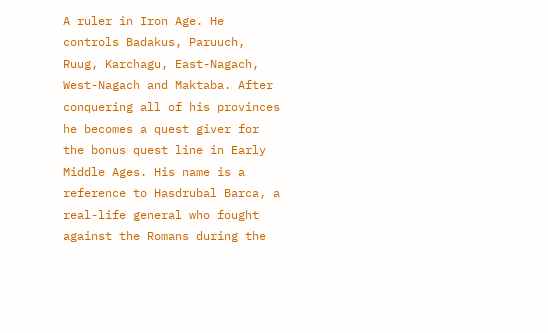A ruler in Iron Age. He controls Badakus, Paruuch, Ruug, Karchagu, East-Nagach, West-Nagach and Maktaba. After conquering all of his provinces he becomes a quest giver for the bonus quest line in Early Middle Ages. His name is a reference to Hasdrubal Barca, a real-life general who fought against the Romans during the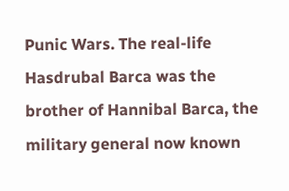Punic Wars. The real-life Hasdrubal Barca was the brother of Hannibal Barca, the military general now known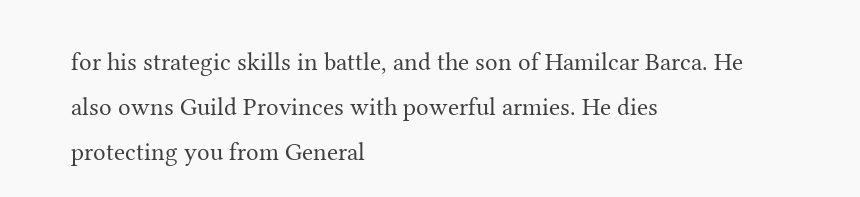for his strategic skills in battle, and the son of Hamilcar Barca. He also owns Guild Provinces with powerful armies. He dies protecting you from General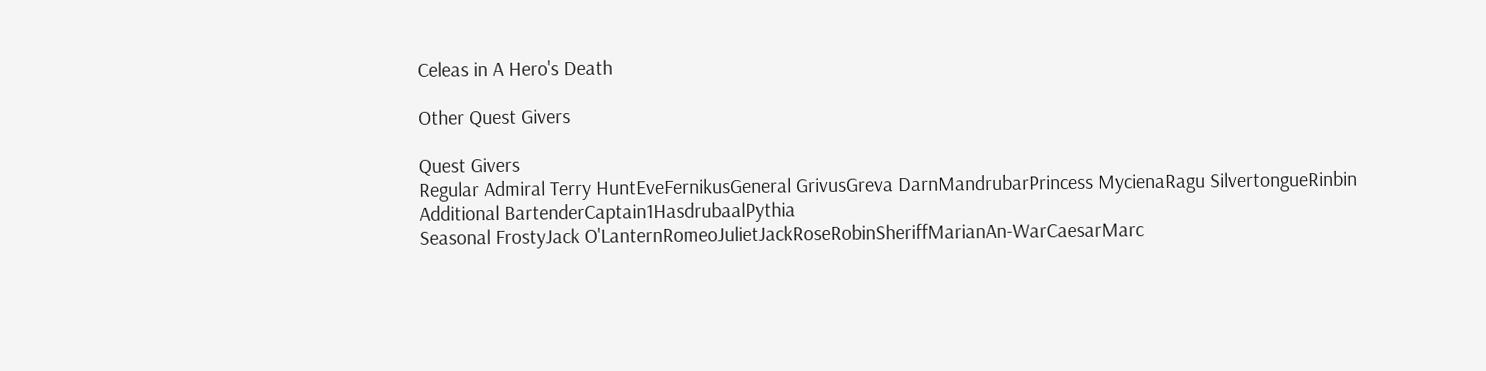Celeas in A Hero's Death

Other Quest Givers

Quest Givers
Regular Admiral Terry HuntEveFernikusGeneral GrivusGreva DarnMandrubarPrincess MycienaRagu SilvertongueRinbin
Additional BartenderCaptain1HasdrubaalPythia
Seasonal FrostyJack O'LanternRomeoJulietJackRoseRobinSheriffMarianAn-WarCaesarMarc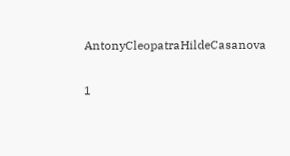AntonyCleopatraHildeCasanova

1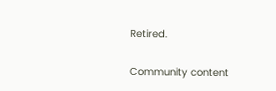Retired.

Community content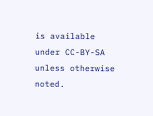is available under CC-BY-SA unless otherwise noted.